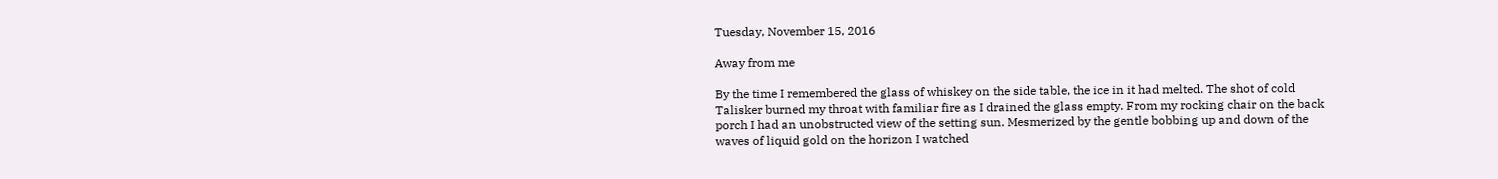Tuesday, November 15, 2016

Away from me

By the time I remembered the glass of whiskey on the side table, the ice in it had melted. The shot of cold Talisker burned my throat with familiar fire as I drained the glass empty. From my rocking chair on the back porch I had an unobstructed view of the setting sun. Mesmerized by the gentle bobbing up and down of the waves of liquid gold on the horizon I watched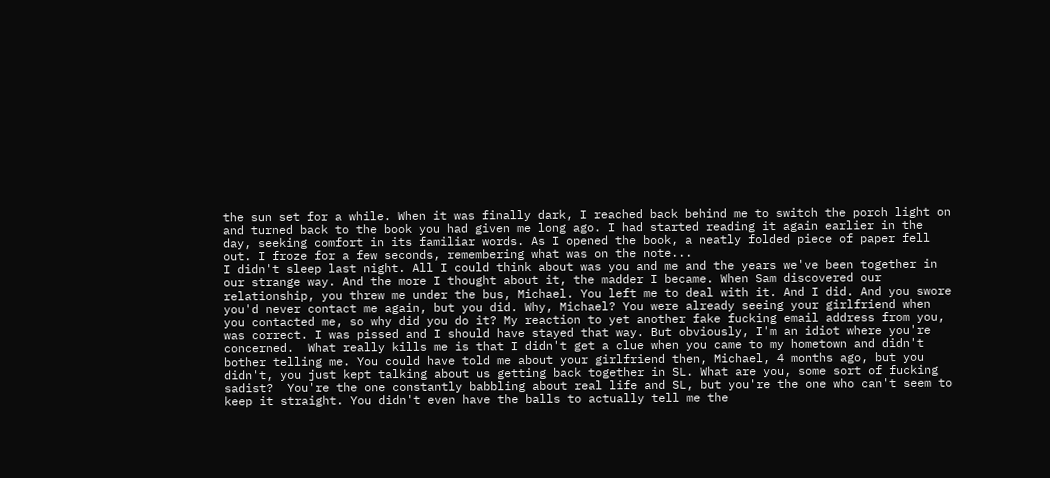the sun set for a while. When it was finally dark, I reached back behind me to switch the porch light on and turned back to the book you had given me long ago. I had started reading it again earlier in the day, seeking comfort in its familiar words. As I opened the book, a neatly folded piece of paper fell out. I froze for a few seconds, remembering what was on the note...
I didn't sleep last night. All I could think about was you and me and the years we've been together in our strange way. And the more I thought about it, the madder I became. When Sam discovered our relationship, you threw me under the bus, Michael. You left me to deal with it. And I did. And you swore you'd never contact me again, but you did. Why, Michael? You were already seeing your girlfriend when you contacted me, so why did you do it? My reaction to yet another fake fucking email address from you, was correct. I was pissed and I should have stayed that way. But obviously, I'm an idiot where you're concerned.  What really kills me is that I didn't get a clue when you came to my hometown and didn't bother telling me. You could have told me about your girlfriend then, Michael, 4 months ago, but you didn't, you just kept talking about us getting back together in SL. What are you, some sort of fucking sadist?  You're the one constantly babbling about real life and SL, but you're the one who can't seem to keep it straight. You didn't even have the balls to actually tell me the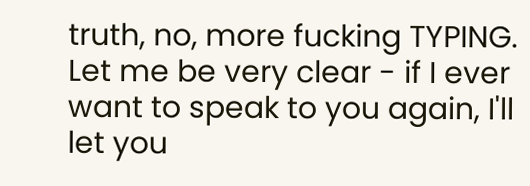truth, no, more fucking TYPING.
Let me be very clear - if I ever want to speak to you again, I'll let you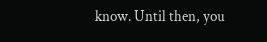know. Until then, you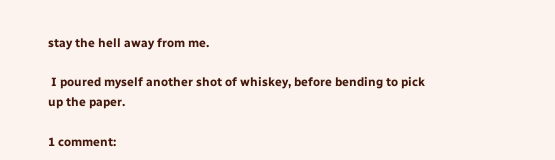stay the hell away from me.

 I poured myself another shot of whiskey, before bending to pick up the paper.

1 comment: